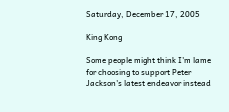Saturday, December 17, 2005

King Kong

Some people might think I'm lame for choosing to support Peter Jackson's latest endeavor instead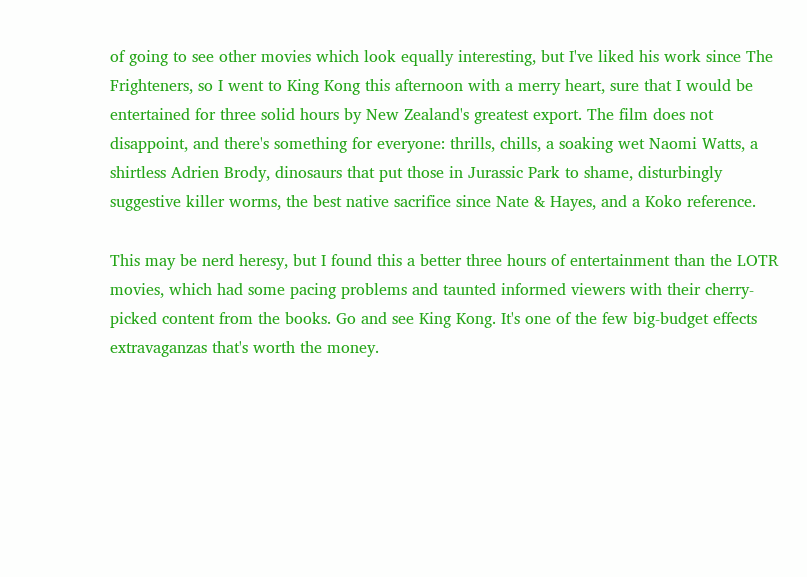of going to see other movies which look equally interesting, but I've liked his work since The Frighteners, so I went to King Kong this afternoon with a merry heart, sure that I would be entertained for three solid hours by New Zealand's greatest export. The film does not disappoint, and there's something for everyone: thrills, chills, a soaking wet Naomi Watts, a shirtless Adrien Brody, dinosaurs that put those in Jurassic Park to shame, disturbingly suggestive killer worms, the best native sacrifice since Nate & Hayes, and a Koko reference.

This may be nerd heresy, but I found this a better three hours of entertainment than the LOTR movies, which had some pacing problems and taunted informed viewers with their cherry-picked content from the books. Go and see King Kong. It's one of the few big-budget effects extravaganzas that's worth the money.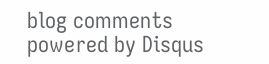blog comments powered by Disqus